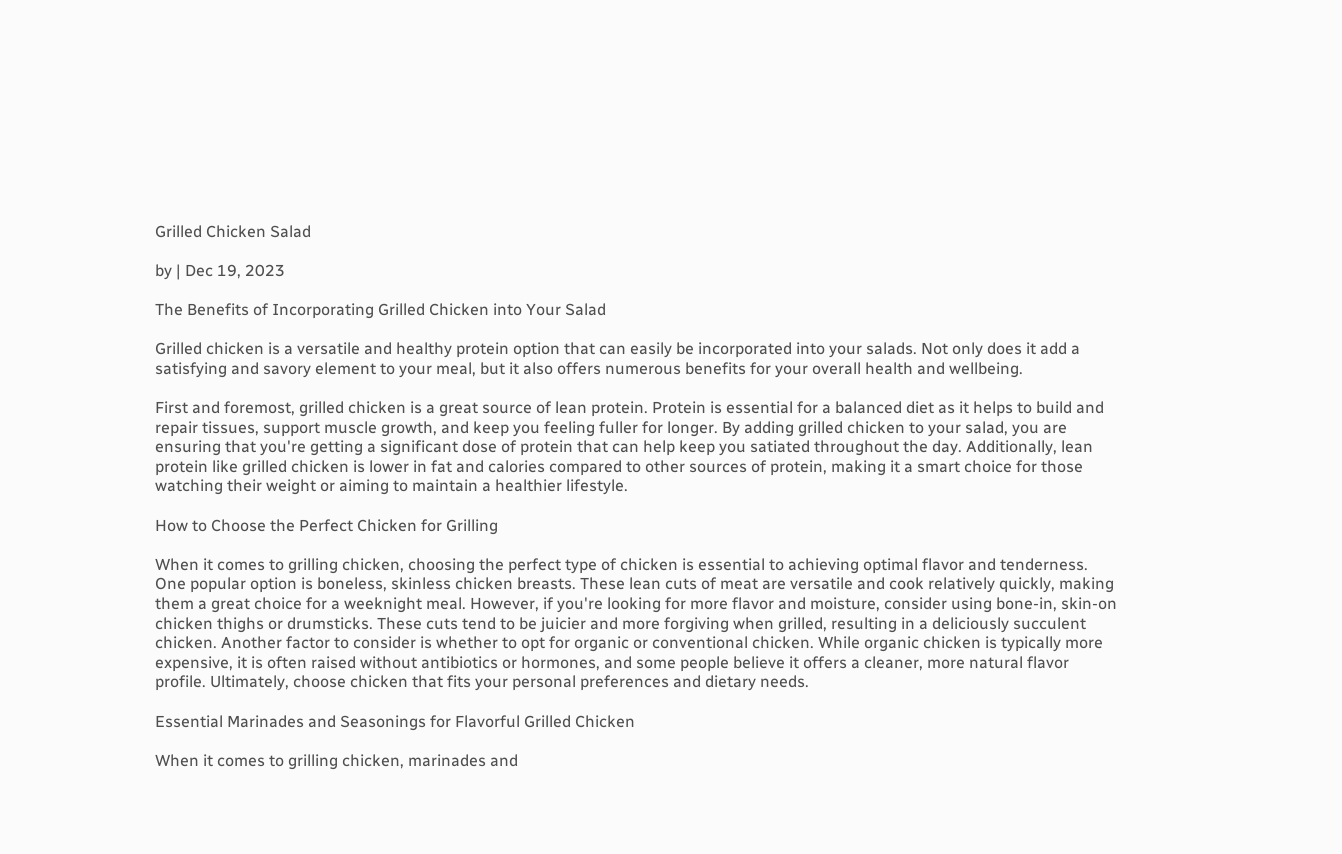Grilled Chicken Salad

by | Dec 19, 2023

The Benefits of Incorporating Grilled Chicken into Your Salad

Grilled chicken is a versatile and healthy protein option that can easily be incorporated into your salads. Not only does it add a satisfying and savory element to your meal, but it also offers numerous benefits for your overall health and wellbeing.

First and foremost, grilled chicken is a great source of lean protein. Protein is essential for a balanced diet as it helps to build and repair tissues, support muscle growth, and keep you feeling fuller for longer. By adding grilled chicken to your salad, you are ensuring that you're getting a significant dose of protein that can help keep you satiated throughout the day. Additionally, lean protein like grilled chicken is lower in fat and calories compared to other sources of protein, making it a smart choice for those watching their weight or aiming to maintain a healthier lifestyle.

How to Choose the Perfect Chicken for Grilling

When it comes to grilling chicken, choosing the perfect type of chicken is essential to achieving optimal flavor and tenderness. One popular option is boneless, skinless chicken breasts. These lean cuts of meat are versatile and cook relatively quickly, making them a great choice for a weeknight meal. However, if you're looking for more flavor and moisture, consider using bone-in, skin-on chicken thighs or drumsticks. These cuts tend to be juicier and more forgiving when grilled, resulting in a deliciously succulent chicken. Another factor to consider is whether to opt for organic or conventional chicken. While organic chicken is typically more expensive, it is often raised without antibiotics or hormones, and some people believe it offers a cleaner, more natural flavor profile. Ultimately, choose chicken that fits your personal preferences and dietary needs.

Essential Marinades and Seasonings for Flavorful Grilled Chicken

When it comes to grilling chicken, marinades and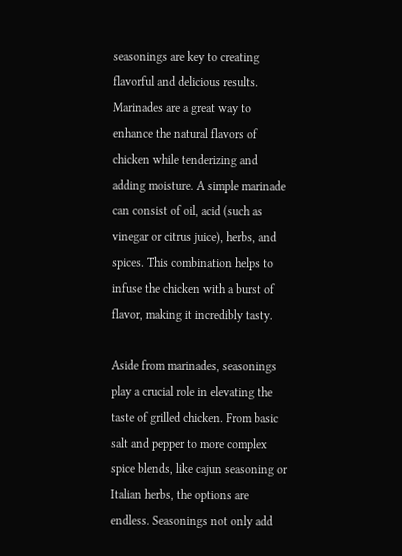seasonings are key to creating flavorful and delicious results. Marinades are a great way to enhance the natural flavors of chicken while tenderizing and adding moisture. A simple marinade can consist of oil, acid (such as vinegar or citrus juice), herbs, and spices. This combination helps to infuse the chicken with a burst of flavor, making it incredibly tasty.

Aside from marinades, seasonings play a crucial role in elevating the taste of grilled chicken. From basic salt and pepper to more complex spice blends, like cajun seasoning or Italian herbs, the options are endless. Seasonings not only add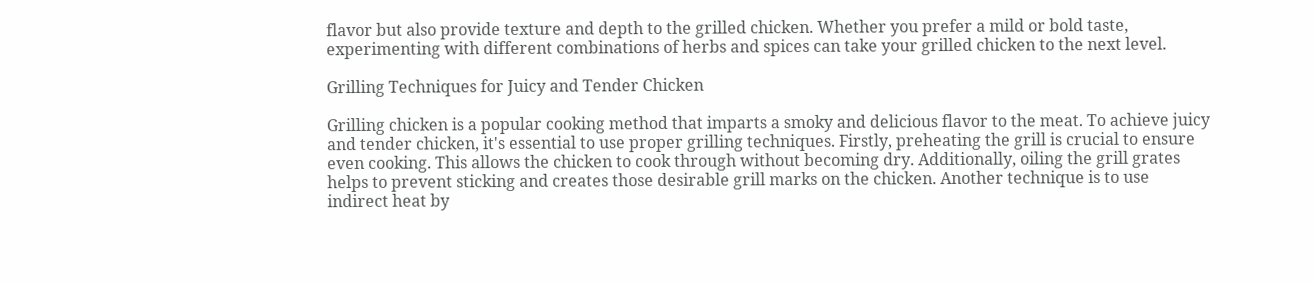flavor but also provide texture and depth to the grilled chicken. Whether you prefer a mild or bold taste, experimenting with different combinations of herbs and spices can take your grilled chicken to the next level.

Grilling Techniques for Juicy and Tender Chicken

Grilling chicken is a popular cooking method that imparts a smoky and delicious flavor to the meat. To achieve juicy and tender chicken, it's essential to use proper grilling techniques. Firstly, preheating the grill is crucial to ensure even cooking. This allows the chicken to cook through without becoming dry. Additionally, oiling the grill grates helps to prevent sticking and creates those desirable grill marks on the chicken. Another technique is to use indirect heat by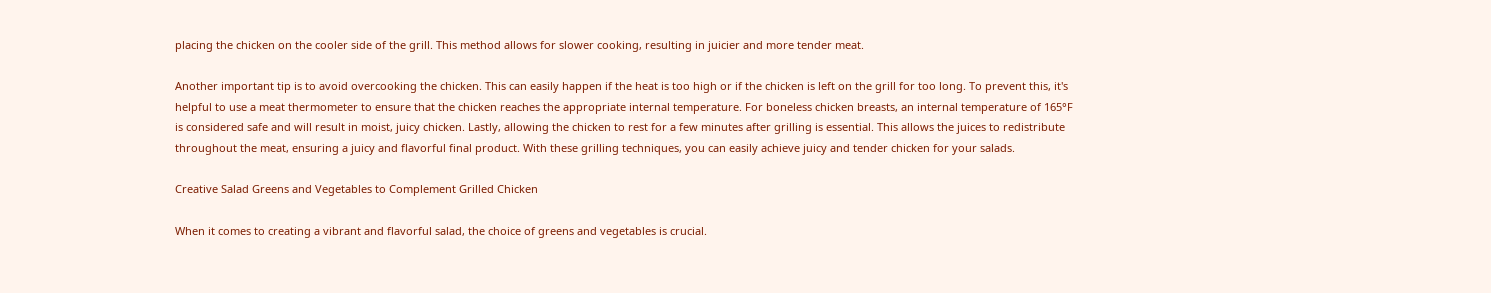placing the chicken on the cooler side of the grill. This method allows for slower cooking, resulting in juicier and more tender meat.

Another important tip is to avoid overcooking the chicken. This can easily happen if the heat is too high or if the chicken is left on the grill for too long. To prevent this, it's helpful to use a meat thermometer to ensure that the chicken reaches the appropriate internal temperature. For boneless chicken breasts, an internal temperature of 165°F is considered safe and will result in moist, juicy chicken. Lastly, allowing the chicken to rest for a few minutes after grilling is essential. This allows the juices to redistribute throughout the meat, ensuring a juicy and flavorful final product. With these grilling techniques, you can easily achieve juicy and tender chicken for your salads.

Creative Salad Greens and Vegetables to Complement Grilled Chicken

When it comes to creating a vibrant and flavorful salad, the choice of greens and vegetables is crucial.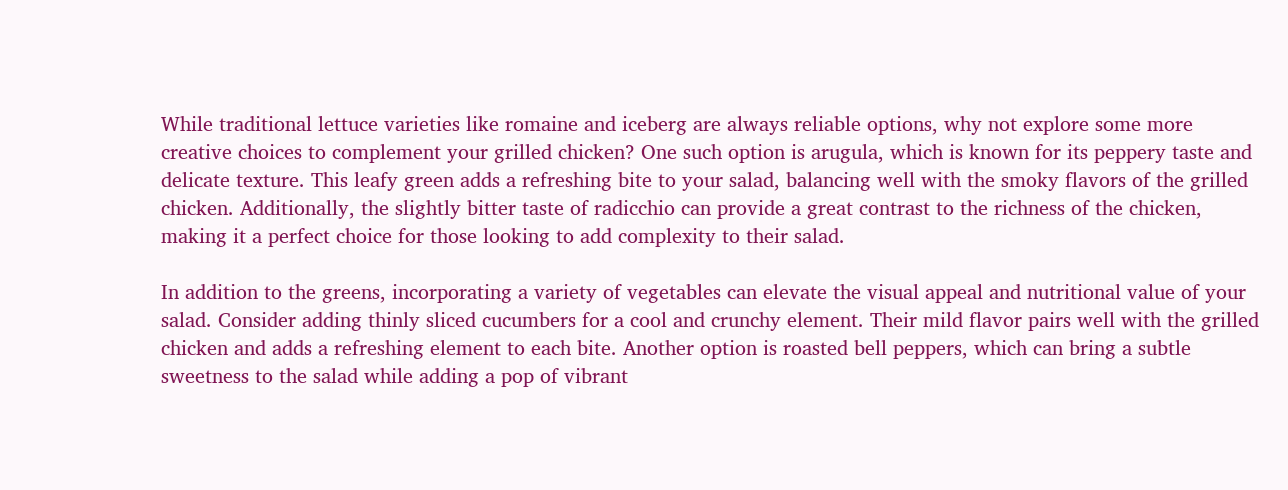While traditional lettuce varieties like romaine and iceberg are always reliable options, why not explore some more creative choices to complement your grilled chicken? One such option is arugula, which is known for its peppery taste and delicate texture. This leafy green adds a refreshing bite to your salad, balancing well with the smoky flavors of the grilled chicken. Additionally, the slightly bitter taste of radicchio can provide a great contrast to the richness of the chicken, making it a perfect choice for those looking to add complexity to their salad.

In addition to the greens, incorporating a variety of vegetables can elevate the visual appeal and nutritional value of your salad. Consider adding thinly sliced cucumbers for a cool and crunchy element. Their mild flavor pairs well with the grilled chicken and adds a refreshing element to each bite. Another option is roasted bell peppers, which can bring a subtle sweetness to the salad while adding a pop of vibrant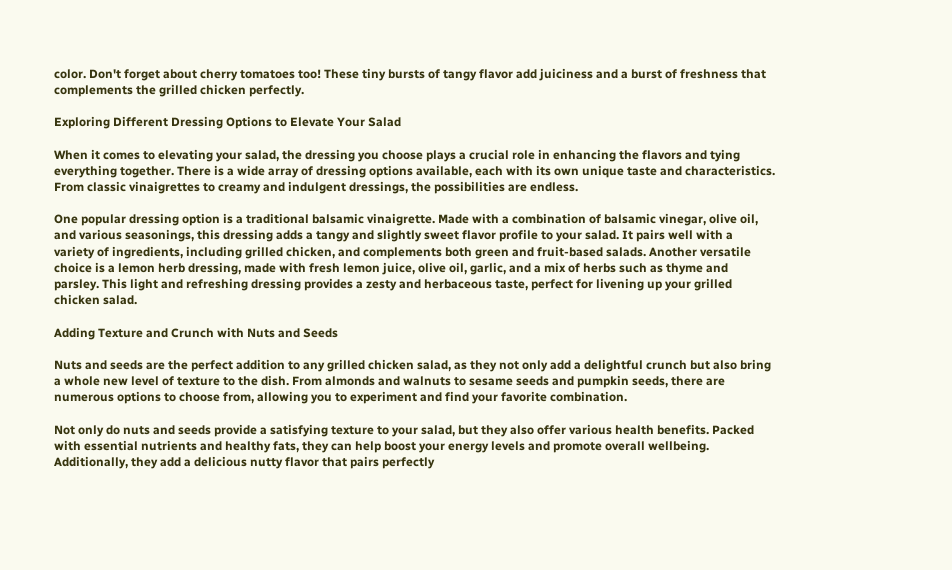color. Don't forget about cherry tomatoes too! These tiny bursts of tangy flavor add juiciness and a burst of freshness that complements the grilled chicken perfectly.

Exploring Different Dressing Options to Elevate Your Salad

When it comes to elevating your salad, the dressing you choose plays a crucial role in enhancing the flavors and tying everything together. There is a wide array of dressing options available, each with its own unique taste and characteristics. From classic vinaigrettes to creamy and indulgent dressings, the possibilities are endless.

One popular dressing option is a traditional balsamic vinaigrette. Made with a combination of balsamic vinegar, olive oil, and various seasonings, this dressing adds a tangy and slightly sweet flavor profile to your salad. It pairs well with a variety of ingredients, including grilled chicken, and complements both green and fruit-based salads. Another versatile choice is a lemon herb dressing, made with fresh lemon juice, olive oil, garlic, and a mix of herbs such as thyme and parsley. This light and refreshing dressing provides a zesty and herbaceous taste, perfect for livening up your grilled chicken salad.

Adding Texture and Crunch with Nuts and Seeds

Nuts and seeds are the perfect addition to any grilled chicken salad, as they not only add a delightful crunch but also bring a whole new level of texture to the dish. From almonds and walnuts to sesame seeds and pumpkin seeds, there are numerous options to choose from, allowing you to experiment and find your favorite combination.

Not only do nuts and seeds provide a satisfying texture to your salad, but they also offer various health benefits. Packed with essential nutrients and healthy fats, they can help boost your energy levels and promote overall wellbeing. Additionally, they add a delicious nutty flavor that pairs perfectly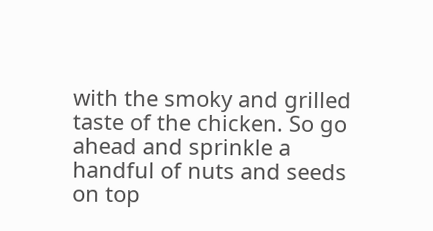with the smoky and grilled taste of the chicken. So go ahead and sprinkle a handful of nuts and seeds on top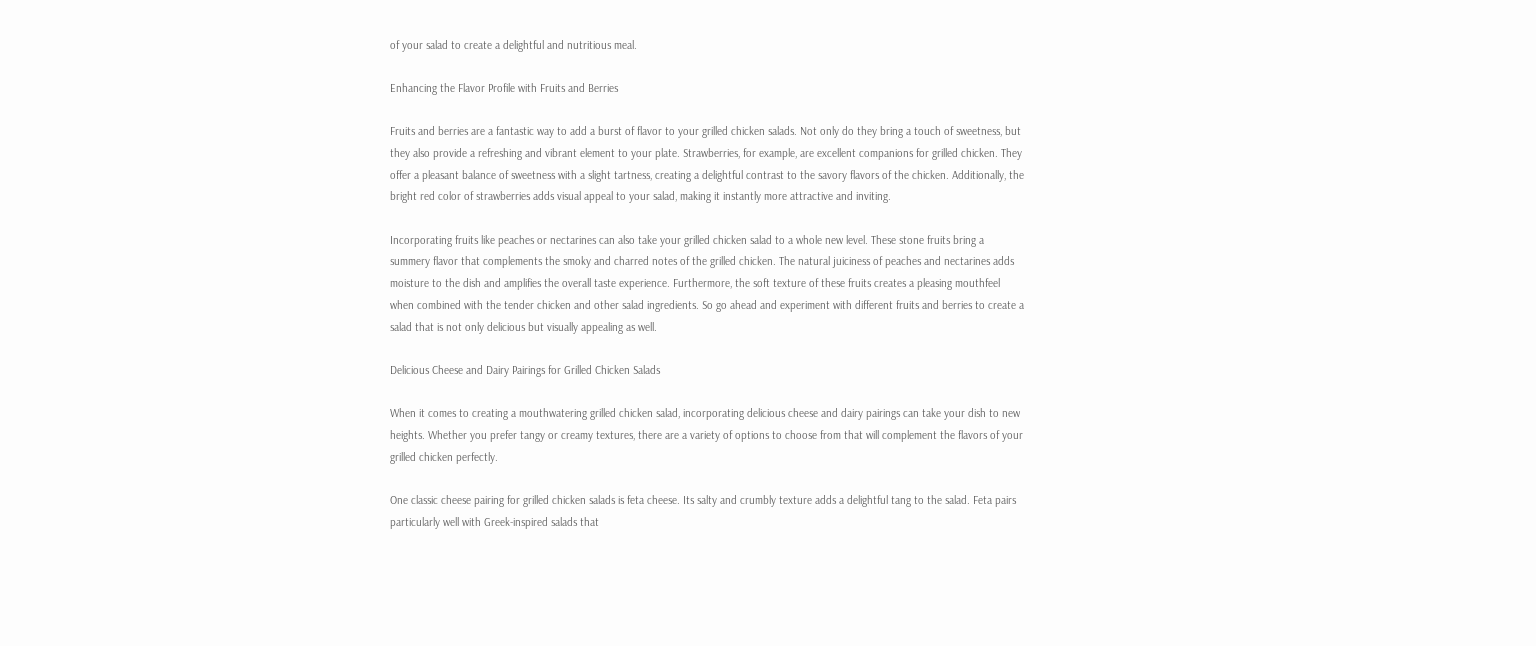of your salad to create a delightful and nutritious meal.

Enhancing the Flavor Profile with Fruits and Berries

Fruits and berries are a fantastic way to add a burst of flavor to your grilled chicken salads. Not only do they bring a touch of sweetness, but they also provide a refreshing and vibrant element to your plate. Strawberries, for example, are excellent companions for grilled chicken. They offer a pleasant balance of sweetness with a slight tartness, creating a delightful contrast to the savory flavors of the chicken. Additionally, the bright red color of strawberries adds visual appeal to your salad, making it instantly more attractive and inviting.

Incorporating fruits like peaches or nectarines can also take your grilled chicken salad to a whole new level. These stone fruits bring a summery flavor that complements the smoky and charred notes of the grilled chicken. The natural juiciness of peaches and nectarines adds moisture to the dish and amplifies the overall taste experience. Furthermore, the soft texture of these fruits creates a pleasing mouthfeel when combined with the tender chicken and other salad ingredients. So go ahead and experiment with different fruits and berries to create a salad that is not only delicious but visually appealing as well.

Delicious Cheese and Dairy Pairings for Grilled Chicken Salads

When it comes to creating a mouthwatering grilled chicken salad, incorporating delicious cheese and dairy pairings can take your dish to new heights. Whether you prefer tangy or creamy textures, there are a variety of options to choose from that will complement the flavors of your grilled chicken perfectly.

One classic cheese pairing for grilled chicken salads is feta cheese. Its salty and crumbly texture adds a delightful tang to the salad. Feta pairs particularly well with Greek-inspired salads that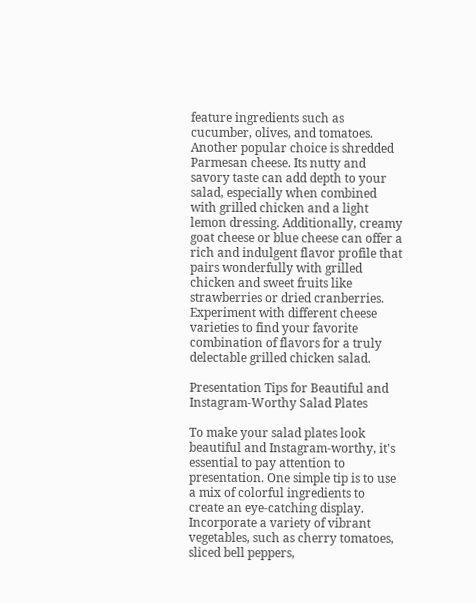feature ingredients such as cucumber, olives, and tomatoes. Another popular choice is shredded Parmesan cheese. Its nutty and savory taste can add depth to your salad, especially when combined with grilled chicken and a light lemon dressing. Additionally, creamy goat cheese or blue cheese can offer a rich and indulgent flavor profile that pairs wonderfully with grilled chicken and sweet fruits like strawberries or dried cranberries. Experiment with different cheese varieties to find your favorite combination of flavors for a truly delectable grilled chicken salad.

Presentation Tips for Beautiful and Instagram-Worthy Salad Plates

To make your salad plates look beautiful and Instagram-worthy, it's essential to pay attention to presentation. One simple tip is to use a mix of colorful ingredients to create an eye-catching display. Incorporate a variety of vibrant vegetables, such as cherry tomatoes, sliced bell peppers,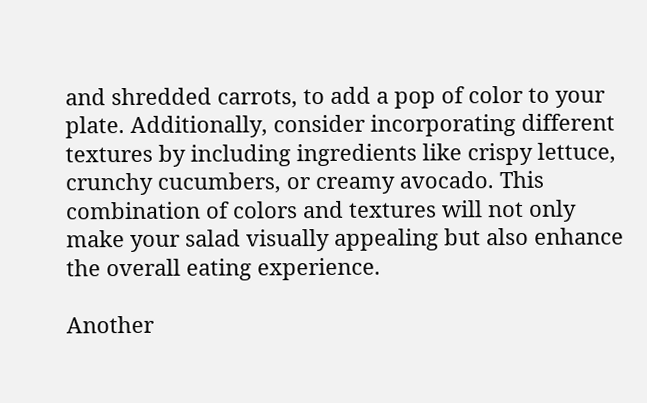and shredded carrots, to add a pop of color to your plate. Additionally, consider incorporating different textures by including ingredients like crispy lettuce, crunchy cucumbers, or creamy avocado. This combination of colors and textures will not only make your salad visually appealing but also enhance the overall eating experience.

Another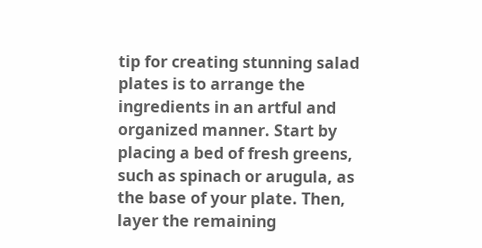tip for creating stunning salad plates is to arrange the ingredients in an artful and organized manner. Start by placing a bed of fresh greens, such as spinach or arugula, as the base of your plate. Then, layer the remaining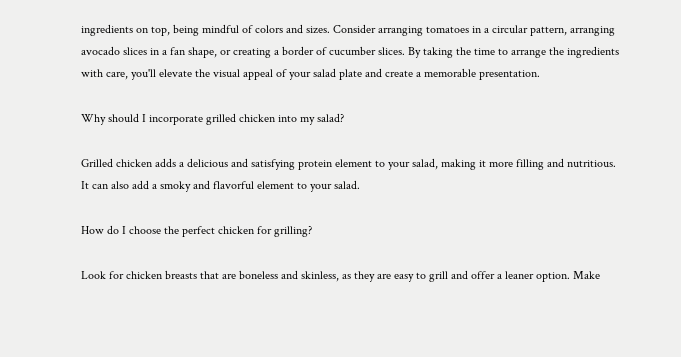ingredients on top, being mindful of colors and sizes. Consider arranging tomatoes in a circular pattern, arranging avocado slices in a fan shape, or creating a border of cucumber slices. By taking the time to arrange the ingredients with care, you'll elevate the visual appeal of your salad plate and create a memorable presentation.

Why should I incorporate grilled chicken into my salad?

Grilled chicken adds a delicious and satisfying protein element to your salad, making it more filling and nutritious. It can also add a smoky and flavorful element to your salad.

How do I choose the perfect chicken for grilling?

Look for chicken breasts that are boneless and skinless, as they are easy to grill and offer a leaner option. Make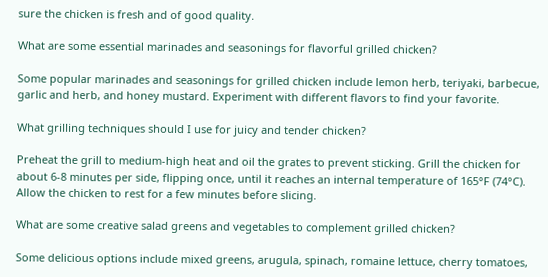sure the chicken is fresh and of good quality.

What are some essential marinades and seasonings for flavorful grilled chicken?

Some popular marinades and seasonings for grilled chicken include lemon herb, teriyaki, barbecue, garlic and herb, and honey mustard. Experiment with different flavors to find your favorite.

What grilling techniques should I use for juicy and tender chicken?

Preheat the grill to medium-high heat and oil the grates to prevent sticking. Grill the chicken for about 6-8 minutes per side, flipping once, until it reaches an internal temperature of 165°F (74°C). Allow the chicken to rest for a few minutes before slicing.

What are some creative salad greens and vegetables to complement grilled chicken?

Some delicious options include mixed greens, arugula, spinach, romaine lettuce, cherry tomatoes,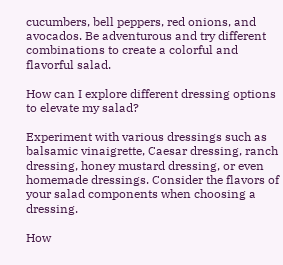cucumbers, bell peppers, red onions, and avocados. Be adventurous and try different combinations to create a colorful and flavorful salad.

How can I explore different dressing options to elevate my salad?

Experiment with various dressings such as balsamic vinaigrette, Caesar dressing, ranch dressing, honey mustard dressing, or even homemade dressings. Consider the flavors of your salad components when choosing a dressing.

How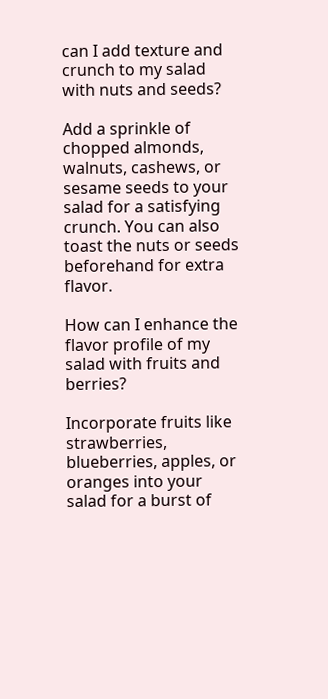can I add texture and crunch to my salad with nuts and seeds?

Add a sprinkle of chopped almonds, walnuts, cashews, or sesame seeds to your salad for a satisfying crunch. You can also toast the nuts or seeds beforehand for extra flavor.

How can I enhance the flavor profile of my salad with fruits and berries?

Incorporate fruits like strawberries, blueberries, apples, or oranges into your salad for a burst of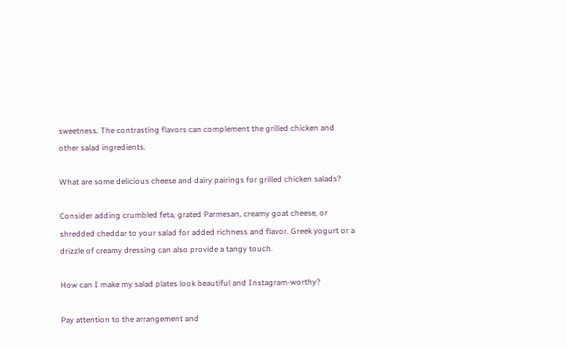sweetness. The contrasting flavors can complement the grilled chicken and other salad ingredients.

What are some delicious cheese and dairy pairings for grilled chicken salads?

Consider adding crumbled feta, grated Parmesan, creamy goat cheese, or shredded cheddar to your salad for added richness and flavor. Greek yogurt or a drizzle of creamy dressing can also provide a tangy touch.

How can I make my salad plates look beautiful and Instagram-worthy?

Pay attention to the arrangement and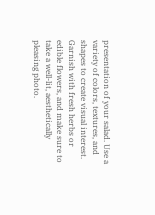presentation of your salad. Use a variety of colors, textures, and shapes to create visual interest. Garnish with fresh herbs or edible flowers, and make sure to take a well-lit, aesthetically pleasing photo.